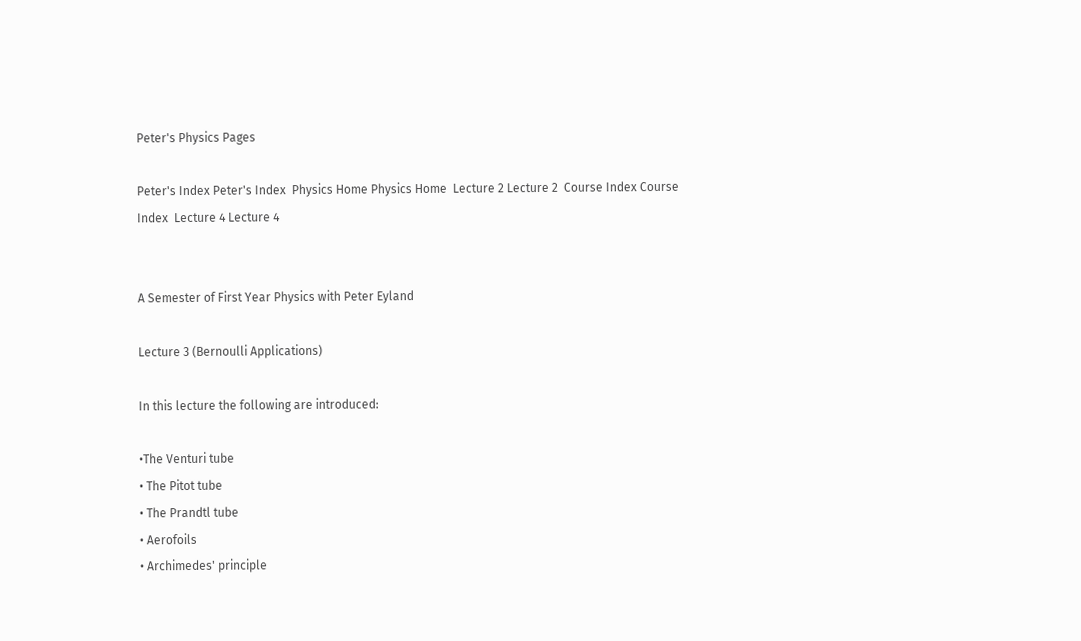Peter's Physics Pages

Peter's Index Peter's Index  Physics Home Physics Home  Lecture 2 Lecture 2  Course Index Course Index  Lecture 4 Lecture 4


A Semester of First Year Physics with Peter Eyland

Lecture 3 (Bernoulli Applications)

In this lecture the following are introduced:

•The Venturi tube
• The Pitot tube
• The Prandtl tube
• Aerofoils
• Archimedes' principle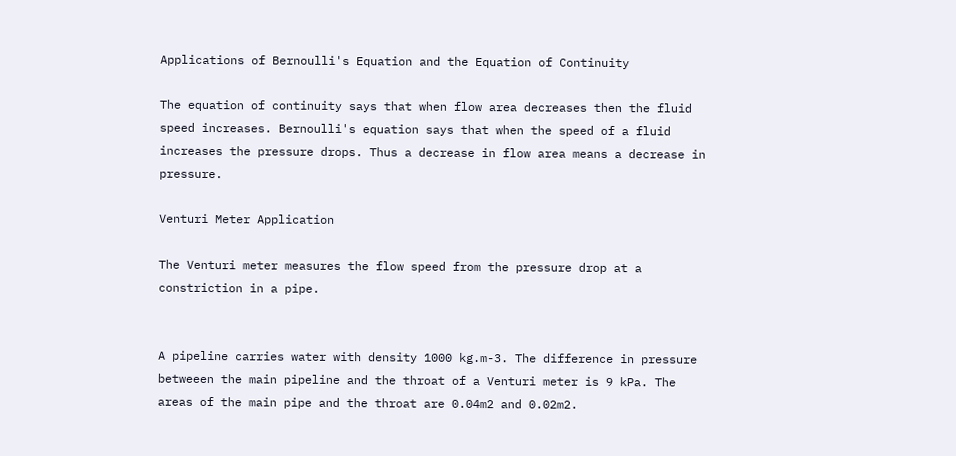Applications of Bernoulli's Equation and the Equation of Continuity

The equation of continuity says that when flow area decreases then the fluid speed increases. Bernoulli's equation says that when the speed of a fluid increases the pressure drops. Thus a decrease in flow area means a decrease in pressure.

Venturi Meter Application

The Venturi meter measures the flow speed from the pressure drop at a constriction in a pipe.


A pipeline carries water with density 1000 kg.m-3. The difference in pressure betweeen the main pipeline and the throat of a Venturi meter is 9 kPa. The areas of the main pipe and the throat are 0.04m2 and 0.02m2.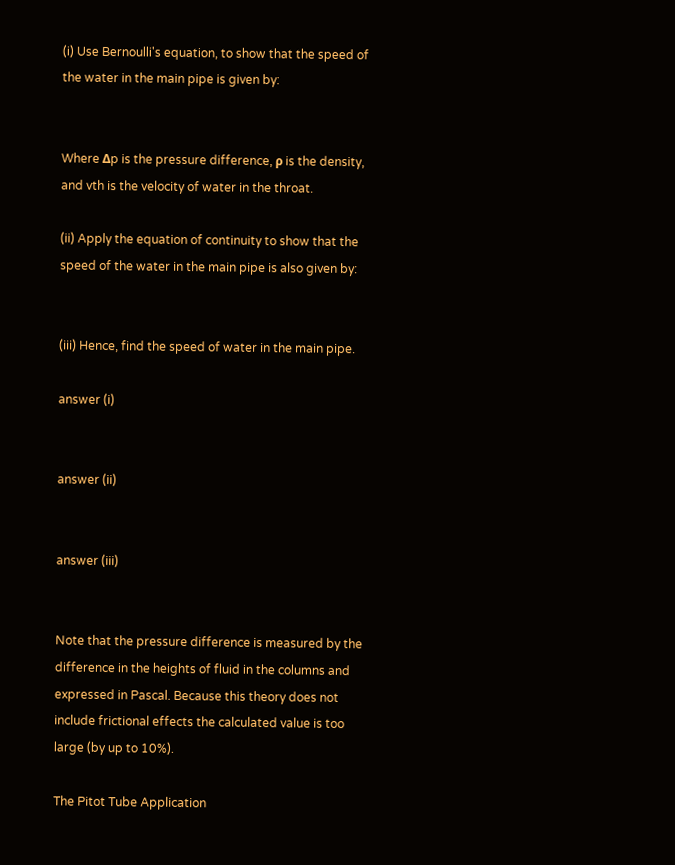(i) Use Bernoulli's equation, to show that the speed of the water in the main pipe is given by:


Where Δp is the pressure difference, ρ is the density, and vth is the velocity of water in the throat.

(ii) Apply the equation of continuity to show that the speed of the water in the main pipe is also given by:


(iii) Hence, find the speed of water in the main pipe.

answer (i)


answer (ii)


answer (iii)


Note that the pressure difference is measured by the difference in the heights of fluid in the columns and expressed in Pascal. Because this theory does not include frictional effects the calculated value is too large (by up to 10%).

The Pitot Tube Application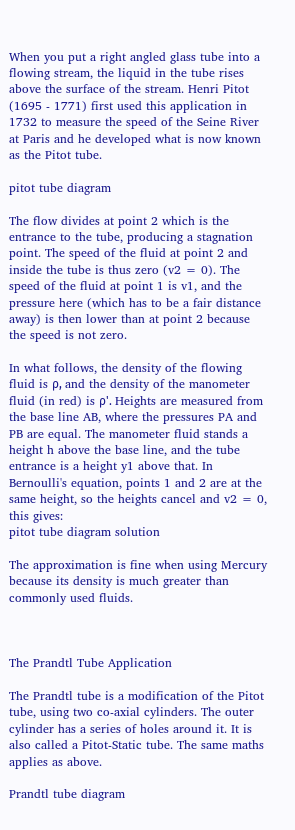When you put a right angled glass tube into a flowing stream, the liquid in the tube rises above the surface of the stream. Henri Pitot (1695 - 1771) first used this application in 1732 to measure the speed of the Seine River at Paris and he developed what is now known as the Pitot tube.

pitot tube diagram

The flow divides at point 2 which is the entrance to the tube, producing a stagnation point. The speed of the fluid at point 2 and inside the tube is thus zero (v2 = 0). The speed of the fluid at point 1 is v1, and the pressure here (which has to be a fair distance away) is then lower than at point 2 because the speed is not zero.

In what follows, the density of the flowing fluid is ρ, and the density of the manometer fluid (in red) is ρ'. Heights are measured from the base line AB, where the pressures PA and PB are equal. The manometer fluid stands a height h above the base line, and the tube entrance is a height y1 above that. In Bernoulli's equation, points 1 and 2 are at the same height, so the heights cancel and v2 = 0, this gives:
pitot tube diagram solution

The approximation is fine when using Mercury because its density is much greater than commonly used fluids.



The Prandtl Tube Application

The Prandtl tube is a modification of the Pitot tube, using two co-axial cylinders. The outer cylinder has a series of holes around it. It is also called a Pitot-Static tube. The same maths applies as above.

Prandtl tube diagram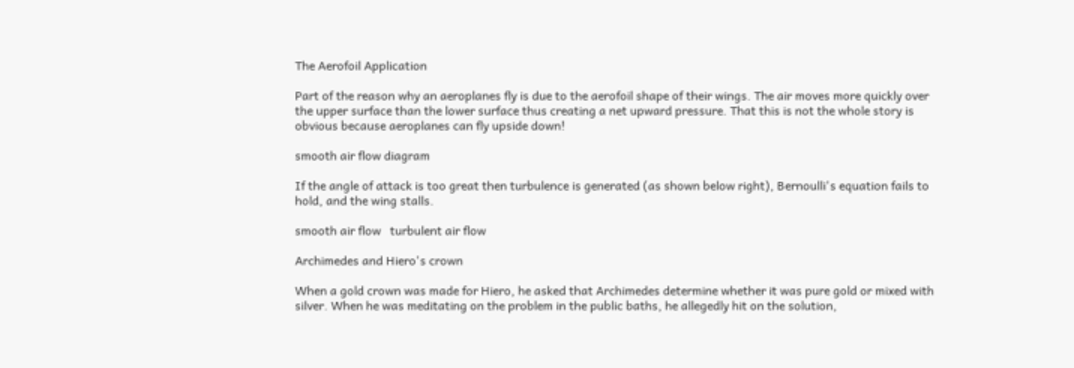The Aerofoil Application

Part of the reason why an aeroplanes fly is due to the aerofoil shape of their wings. The air moves more quickly over the upper surface than the lower surface thus creating a net upward pressure. That this is not the whole story is obvious because aeroplanes can fly upside down!

smooth air flow diagram

If the angle of attack is too great then turbulence is generated (as shown below right), Bernoulli's equation fails to hold, and the wing stalls.

smooth air flow   turbulent air flow

Archimedes and Hiero's crown

When a gold crown was made for Hiero, he asked that Archimedes determine whether it was pure gold or mixed with silver. When he was meditating on the problem in the public baths, he allegedly hit on the solution,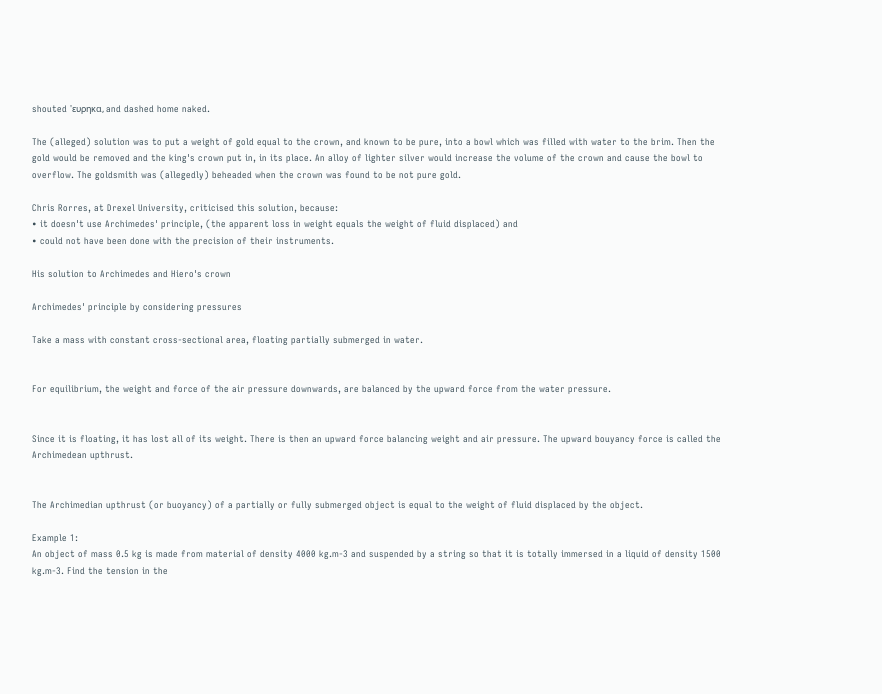shouted 'ευρηκα, and dashed home naked.

The (alleged) solution was to put a weight of gold equal to the crown, and known to be pure, into a bowl which was filled with water to the brim. Then the gold would be removed and the king's crown put in, in its place. An alloy of lighter silver would increase the volume of the crown and cause the bowl to overflow. The goldsmith was (allegedly) beheaded when the crown was found to be not pure gold.

Chris Rorres, at Drexel University, criticised this solution, because:
• it doesn't use Archimedes' principle, (the apparent loss in weight equals the weight of fluid displaced) and
• could not have been done with the precision of their instruments.

His solution to Archimedes and Hiero's crown

Archimedes' principle by considering pressures

Take a mass with constant cross-sectional area, floating partially submerged in water.


For equilibrium, the weight and force of the air pressure downwards, are balanced by the upward force from the water pressure.


Since it is floating, it has lost all of its weight. There is then an upward force balancing weight and air pressure. The upward bouyancy force is called the Archimedean upthrust.


The Archimedian upthrust (or buoyancy) of a partially or fully submerged object is equal to the weight of fluid displaced by the object.

Example 1:
An object of mass 0.5 kg is made from material of density 4000 kg.m-3 and suspended by a string so that it is totally immersed in a liquid of density 1500 kg.m-3. Find the tension in the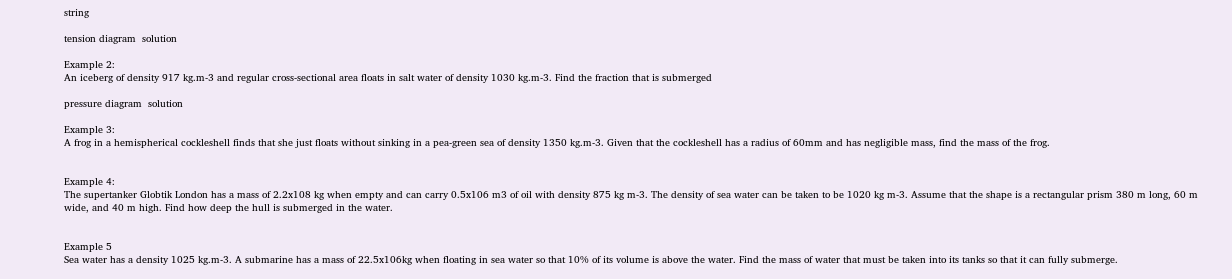string

tension diagram  solution

Example 2:
An iceberg of density 917 kg.m-3 and regular cross-sectional area floats in salt water of density 1030 kg.m-3. Find the fraction that is submerged

pressure diagram  solution

Example 3:
A frog in a hemispherical cockleshell finds that she just floats without sinking in a pea-green sea of density 1350 kg.m-3. Given that the cockleshell has a radius of 60mm and has negligible mass, find the mass of the frog.


Example 4:
The supertanker Globtik London has a mass of 2.2x108 kg when empty and can carry 0.5x106 m3 of oil with density 875 kg m-3. The density of sea water can be taken to be 1020 kg m-3. Assume that the shape is a rectangular prism 380 m long, 60 m wide, and 40 m high. Find how deep the hull is submerged in the water.


Example 5
Sea water has a density 1025 kg.m-3. A submarine has a mass of 22.5x106kg when floating in sea water so that 10% of its volume is above the water. Find the mass of water that must be taken into its tanks so that it can fully submerge.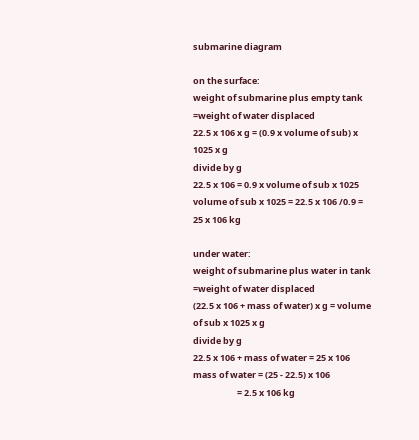submarine diagram

on the surface:
weight of submarine plus empty tank =weight of water displaced
22.5 x 106 x g = (0.9 x volume of sub) x 1025 x g
divide by g
22.5 x 106 = 0.9 x volume of sub x 1025
volume of sub x 1025 = 22.5 x 106 /0.9 = 25 x 106 kg

under water:
weight of submarine plus water in tank =weight of water displaced
(22.5 x 106 + mass of water) x g = volume of sub x 1025 x g
divide by g
22.5 x 106 + mass of water = 25 x 106
mass of water = (25 - 22.5) x 106
                      = 2.5 x 106 kg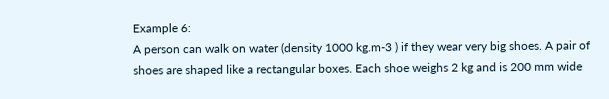Example 6:
A person can walk on water (density 1000 kg.m-3 ) if they wear very big shoes. A pair of shoes are shaped like a rectangular boxes. Each shoe weighs 2 kg and is 200 mm wide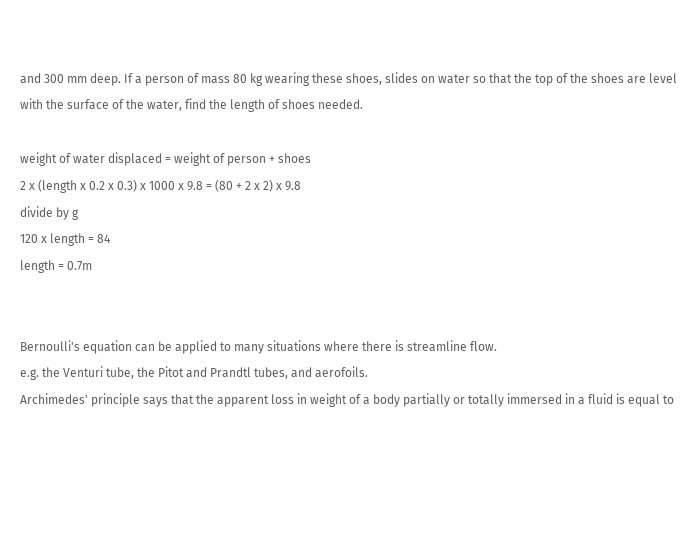and 300 mm deep. If a person of mass 80 kg wearing these shoes, slides on water so that the top of the shoes are level with the surface of the water, find the length of shoes needed.

weight of water displaced = weight of person + shoes
2 x (length x 0.2 x 0.3) x 1000 x 9.8 = (80 + 2 x 2) x 9.8
divide by g
120 x length = 84
length = 0.7m


Bernoulli's equation can be applied to many situations where there is streamline flow.
e.g. the Venturi tube, the Pitot and Prandtl tubes, and aerofoils.
Archimedes' principle says that the apparent loss in weight of a body partially or totally immersed in a fluid is equal to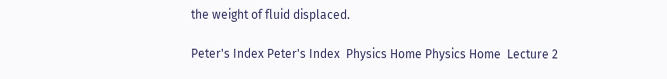the weight of fluid displaced.

Peter's Index Peter's Index  Physics Home Physics Home  Lecture 2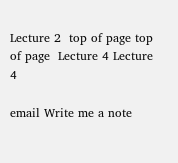Lecture 2  top of page top of page  Lecture 4 Lecture 4

email Write me a note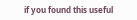if you found this useful